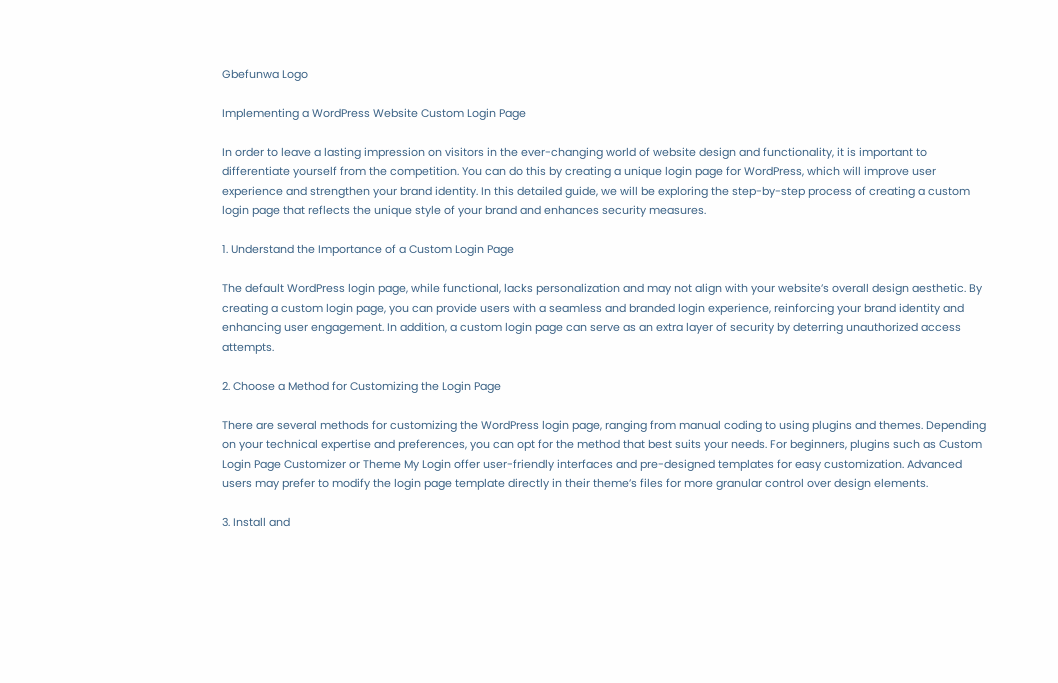Gbefunwa Logo

Implementing a WordPress Website Custom Login Page

In order to leave a lasting impression on visitors in the ever-changing world of website design and functionality, it is important to differentiate yourself from the competition. You can do this by creating a unique login page for WordPress, which will improve user experience and strengthen your brand identity. In this detailed guide, we will be exploring the step-by-step process of creating a custom login page that reflects the unique style of your brand and enhances security measures.

1. Understand the Importance of a Custom Login Page

The default WordPress login page, while functional, lacks personalization and may not align with your website’s overall design aesthetic. By creating a custom login page, you can provide users with a seamless and branded login experience, reinforcing your brand identity and enhancing user engagement. In addition, a custom login page can serve as an extra layer of security by deterring unauthorized access attempts.

2. Choose a Method for Customizing the Login Page

There are several methods for customizing the WordPress login page, ranging from manual coding to using plugins and themes. Depending on your technical expertise and preferences, you can opt for the method that best suits your needs. For beginners, plugins such as Custom Login Page Customizer or Theme My Login offer user-friendly interfaces and pre-designed templates for easy customization. Advanced users may prefer to modify the login page template directly in their theme’s files for more granular control over design elements.

3. Install and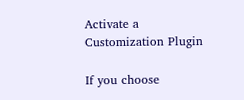Activate a Customization Plugin

If you choose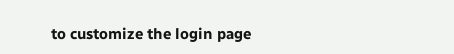to customize the login page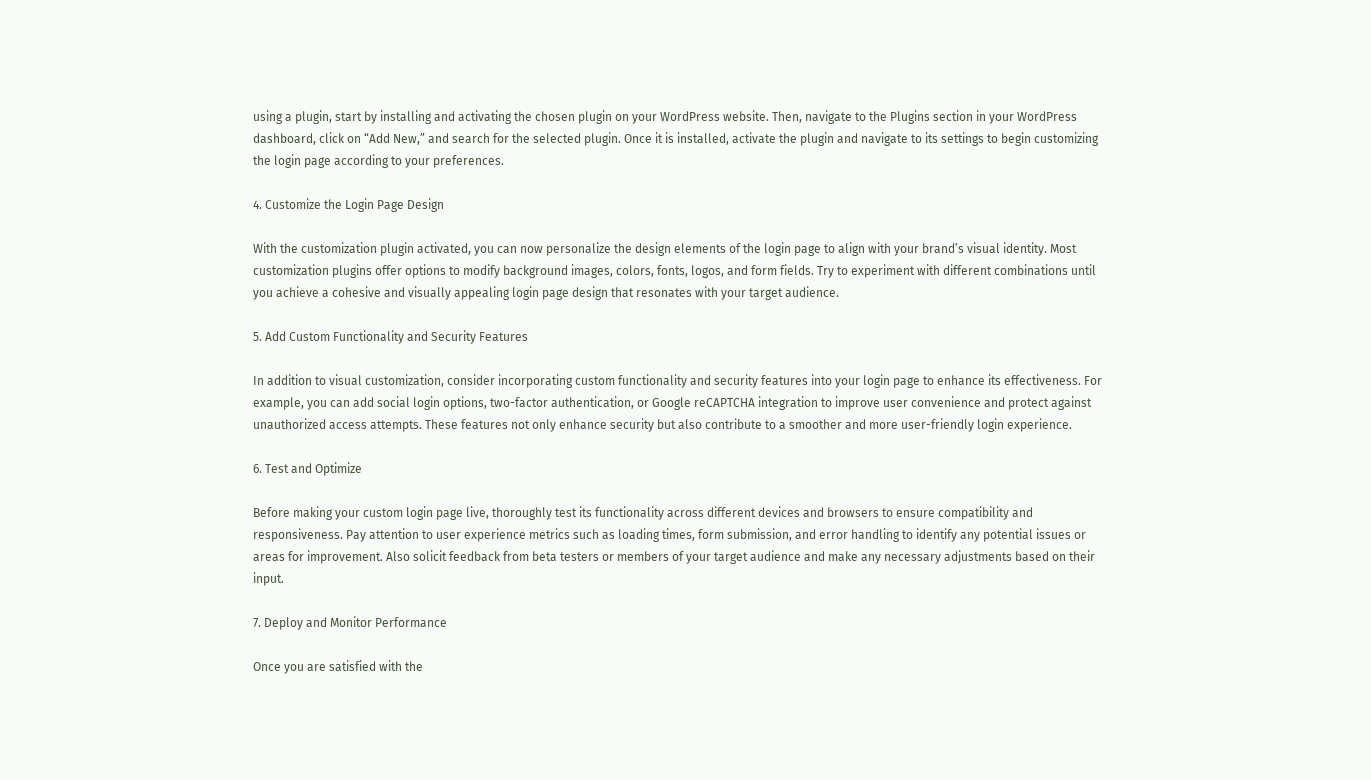using a plugin, start by installing and activating the chosen plugin on your WordPress website. Then, navigate to the Plugins section in your WordPress dashboard, click on “Add New,” and search for the selected plugin. Once it is installed, activate the plugin and navigate to its settings to begin customizing the login page according to your preferences.

4. Customize the Login Page Design

With the customization plugin activated, you can now personalize the design elements of the login page to align with your brand’s visual identity. Most customization plugins offer options to modify background images, colors, fonts, logos, and form fields. Try to experiment with different combinations until you achieve a cohesive and visually appealing login page design that resonates with your target audience.

5. Add Custom Functionality and Security Features

In addition to visual customization, consider incorporating custom functionality and security features into your login page to enhance its effectiveness. For example, you can add social login options, two-factor authentication, or Google reCAPTCHA integration to improve user convenience and protect against unauthorized access attempts. These features not only enhance security but also contribute to a smoother and more user-friendly login experience.

6. Test and Optimize

Before making your custom login page live, thoroughly test its functionality across different devices and browsers to ensure compatibility and responsiveness. Pay attention to user experience metrics such as loading times, form submission, and error handling to identify any potential issues or areas for improvement. Also solicit feedback from beta testers or members of your target audience and make any necessary adjustments based on their input.

7. Deploy and Monitor Performance

Once you are satisfied with the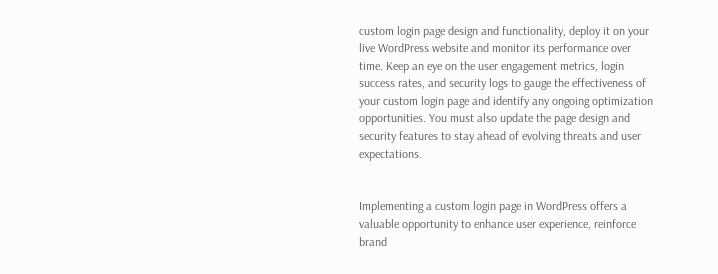custom login page design and functionality, deploy it on your live WordPress website and monitor its performance over time. Keep an eye on the user engagement metrics, login success rates, and security logs to gauge the effectiveness of your custom login page and identify any ongoing optimization opportunities. You must also update the page design and security features to stay ahead of evolving threats and user expectations.


Implementing a custom login page in WordPress offers a valuable opportunity to enhance user experience, reinforce brand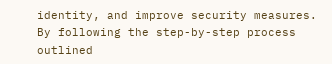identity, and improve security measures. By following the step-by-step process outlined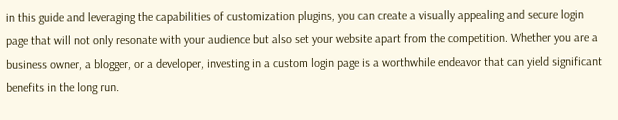in this guide and leveraging the capabilities of customization plugins, you can create a visually appealing and secure login page that will not only resonate with your audience but also set your website apart from the competition. Whether you are a business owner, a blogger, or a developer, investing in a custom login page is a worthwhile endeavor that can yield significant benefits in the long run.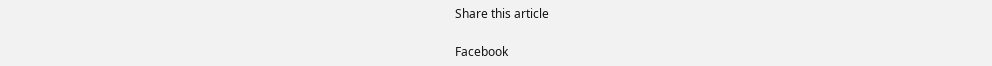Share this article

Facebook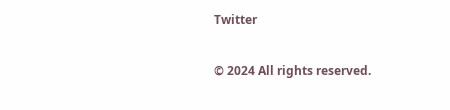Twitter

© 2024 All rights reserved.